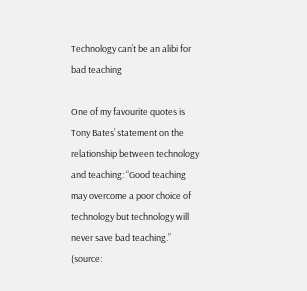Technology can’t be an alibi for bad teaching

One of my favourite quotes is Tony Bates’ statement on the relationship between technology and teaching: “Good teaching may overcome a poor choice of technology but technology will never save bad teaching.” (source: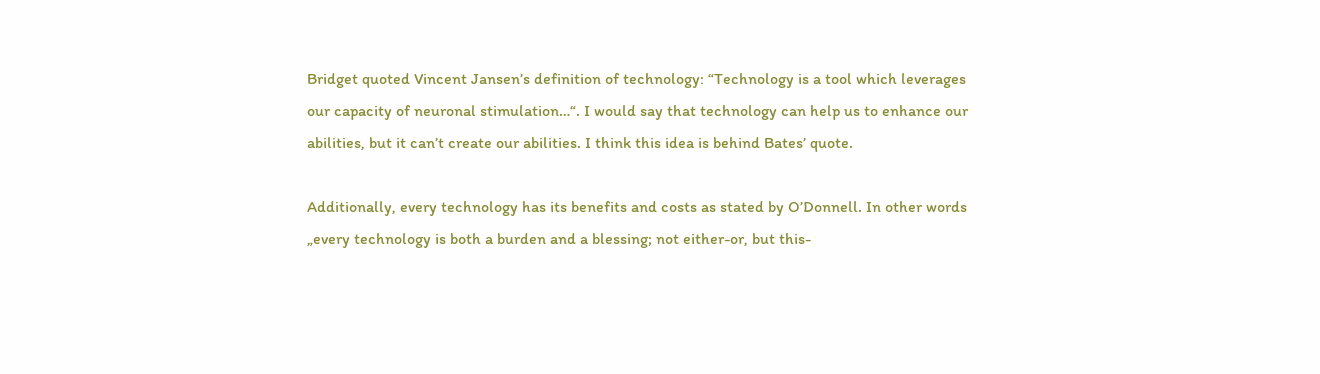Bridget quoted Vincent Jansen’s definition of technology: “Technology is a tool which leverages our capacity of neuronal stimulation…“. I would say that technology can help us to enhance our abilities, but it can’t create our abilities. I think this idea is behind Bates’ quote.

Additionally, every technology has its benefits and costs as stated by O’Donnell. In other words „every technology is both a burden and a blessing; not either-or, but this-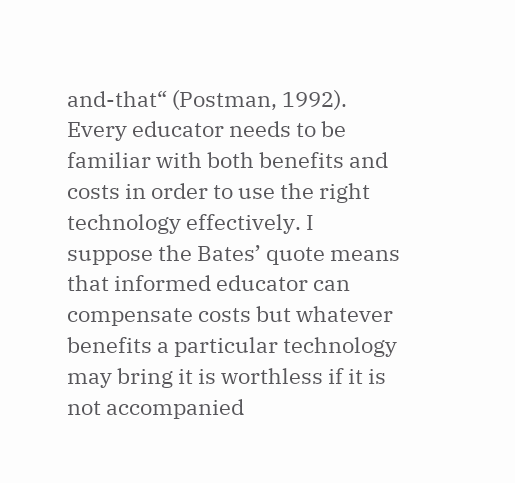and-that“ (Postman, 1992). Every educator needs to be familiar with both benefits and costs in order to use the right technology effectively. I suppose the Bates’ quote means that informed educator can compensate costs but whatever benefits a particular technology may bring it is worthless if it is not accompanied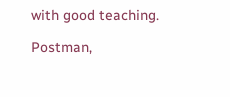with good teaching.

Postman,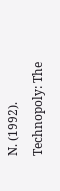N. (1992). Technopoly: The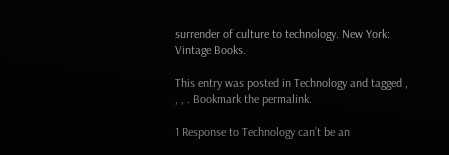surrender of culture to technology. New York: Vintage Books.

This entry was posted in Technology and tagged , , , . Bookmark the permalink.

1 Response to Technology can’t be an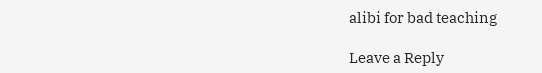alibi for bad teaching

Leave a Reply